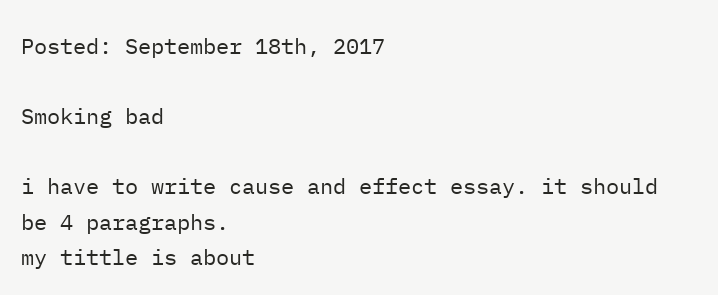Posted: September 18th, 2017

Smoking bad

i have to write cause and effect essay. it should be 4 paragraphs.
my tittle is about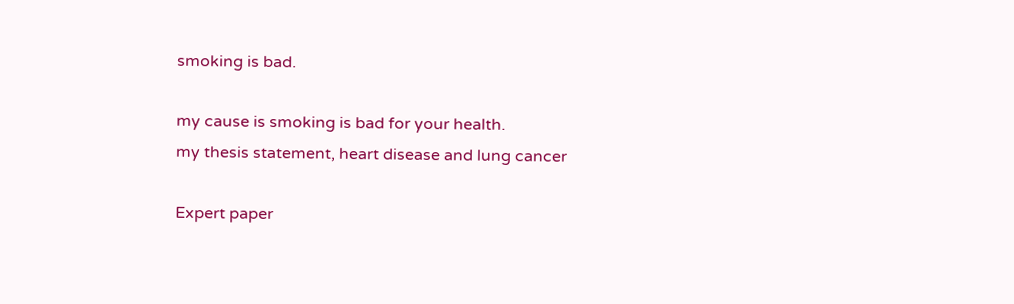smoking is bad.

my cause is smoking is bad for your health.
my thesis statement, heart disease and lung cancer

Expert paper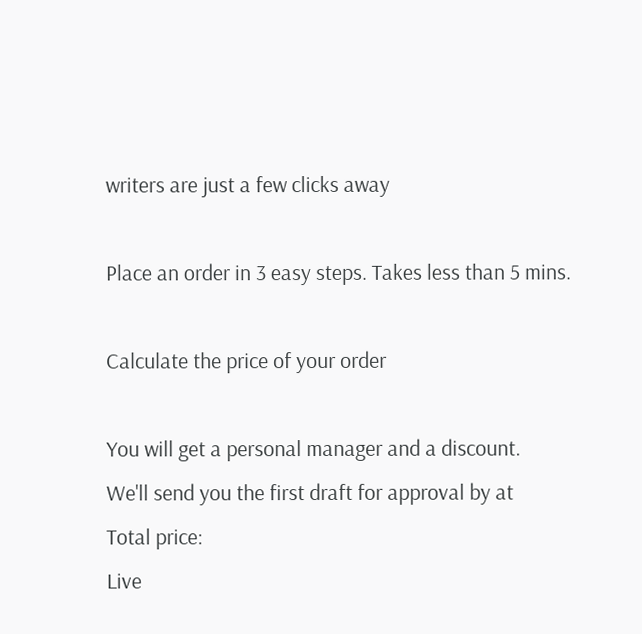writers are just a few clicks away

Place an order in 3 easy steps. Takes less than 5 mins.

Calculate the price of your order

You will get a personal manager and a discount.
We'll send you the first draft for approval by at
Total price:
Live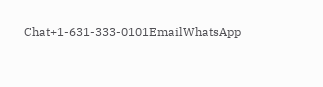Chat+1-631-333-0101EmailWhatsApp